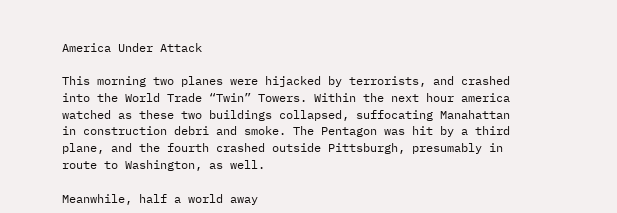America Under Attack

This morning two planes were hijacked by terrorists, and crashed into the World Trade “Twin” Towers. Within the next hour america watched as these two buildings collapsed, suffocating Manahattan in construction debri and smoke. The Pentagon was hit by a third plane, and the fourth crashed outside Pittsburgh, presumably in route to Washington, as well.

Meanwhile, half a world away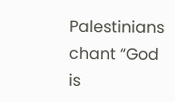Palestinians chant “God is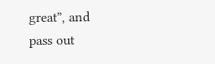great”, and pass out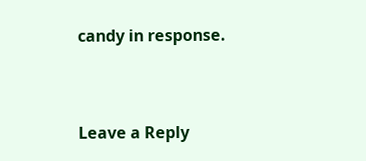candy in response.


Leave a Reply